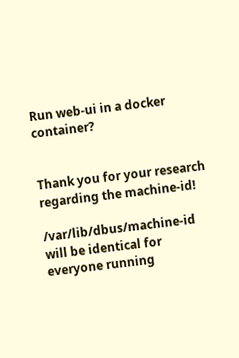Run web-ui in a docker container?


Thank you for your research regarding the machine-id!

/var/lib/dbus/machine-id will be identical for everyone running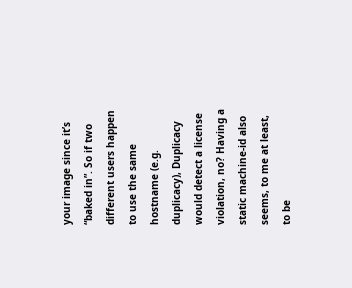your image since it’s “baked in”. So if two different users happen to use the same hostname (e.g. duplicacy), Duplicacy would detect a license violation, no? Having a static machine-id also seems, to me at least, to be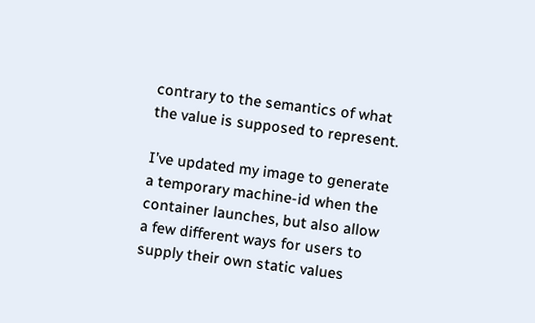contrary to the semantics of what the value is supposed to represent.

I’ve updated my image to generate a temporary machine-id when the container launches, but also allow a few different ways for users to supply their own static values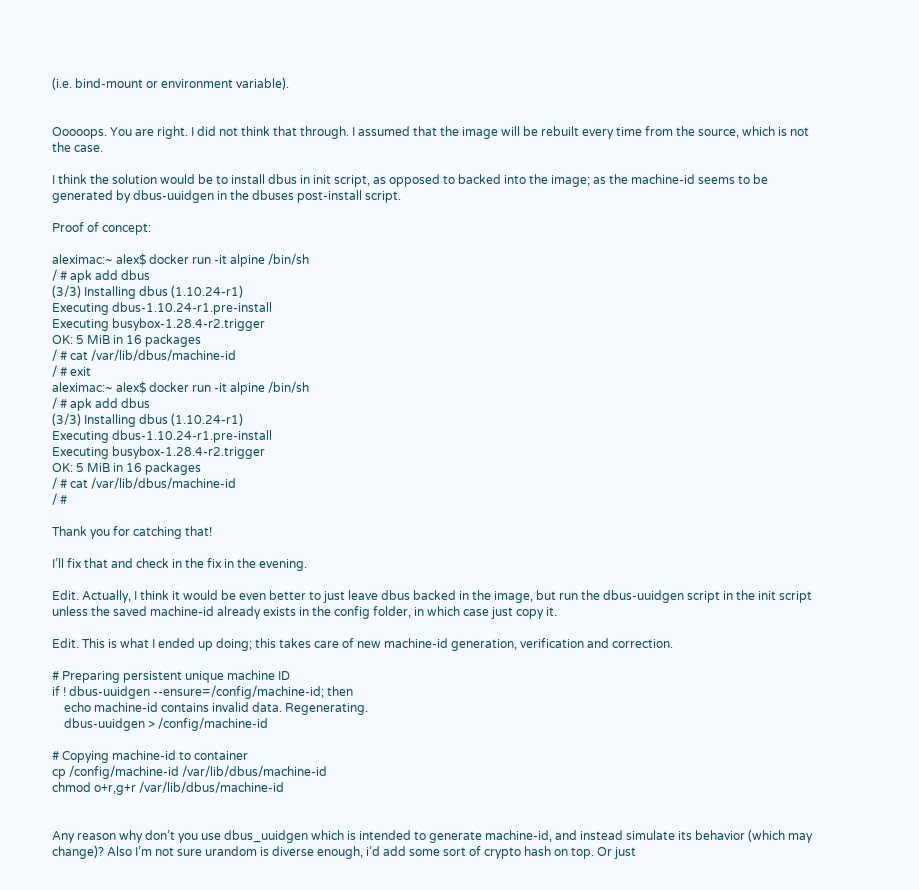(i.e. bind-mount or environment variable).


Ooooops. You are right. I did not think that through. I assumed that the image will be rebuilt every time from the source, which is not the case.

I think the solution would be to install dbus in init script, as opposed to backed into the image; as the machine-id seems to be generated by dbus-uuidgen in the dbuses post-install script.

Proof of concept:

aleximac:~ alex$ docker run -it alpine /bin/sh
/ # apk add dbus
(3/3) Installing dbus (1.10.24-r1)
Executing dbus-1.10.24-r1.pre-install
Executing busybox-1.28.4-r2.trigger
OK: 5 MiB in 16 packages
/ # cat /var/lib/dbus/machine-id
/ # exit
aleximac:~ alex$ docker run -it alpine /bin/sh
/ # apk add dbus
(3/3) Installing dbus (1.10.24-r1)
Executing dbus-1.10.24-r1.pre-install
Executing busybox-1.28.4-r2.trigger
OK: 5 MiB in 16 packages
/ # cat /var/lib/dbus/machine-id
/ #

Thank you for catching that!

I’ll fix that and check in the fix in the evening.

Edit. Actually, I think it would be even better to just leave dbus backed in the image, but run the dbus-uuidgen script in the init script unless the saved machine-id already exists in the config folder, in which case just copy it.

Edit. This is what I ended up doing; this takes care of new machine-id generation, verification and correction.

# Preparing persistent unique machine ID
if ! dbus-uuidgen --ensure=/config/machine-id; then
    echo machine-id contains invalid data. Regenerating.
    dbus-uuidgen > /config/machine-id

# Copying machine-id to container
cp /config/machine-id /var/lib/dbus/machine-id
chmod o+r,g+r /var/lib/dbus/machine-id


Any reason why don’t you use dbus_uuidgen which is intended to generate machine-id, and instead simulate its behavior (which may change)? Also I’m not sure urandom is diverse enough, i’d add some sort of crypto hash on top. Or just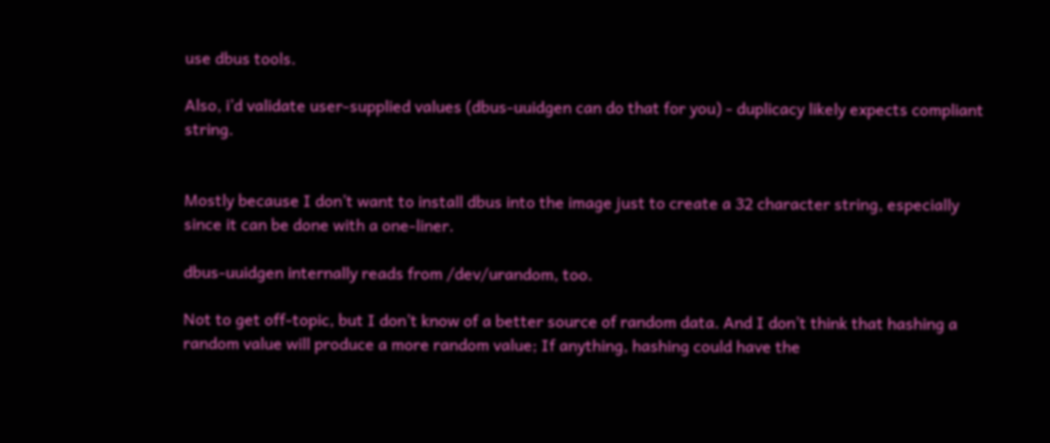use dbus tools.

Also, i’d validate user-supplied values (dbus-uuidgen can do that for you) - duplicacy likely expects compliant string.


Mostly because I don’t want to install dbus into the image just to create a 32 character string, especially since it can be done with a one-liner.

dbus-uuidgen internally reads from /dev/urandom, too.

Not to get off-topic, but I don’t know of a better source of random data. And I don’t think that hashing a random value will produce a more random value; If anything, hashing could have the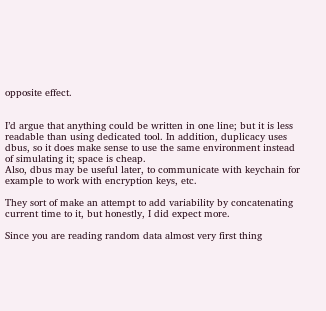opposite effect.


I’d argue that anything could be written in one line; but it is less readable than using dedicated tool. In addition, duplicacy uses dbus, so it does make sense to use the same environment instead of simulating it; space is cheap.
Also, dbus may be useful later, to communicate with keychain for example to work with encryption keys, etc.

They sort of make an attempt to add variability by concatenating current time to it, but honestly, I did expect more.

Since you are reading random data almost very first thing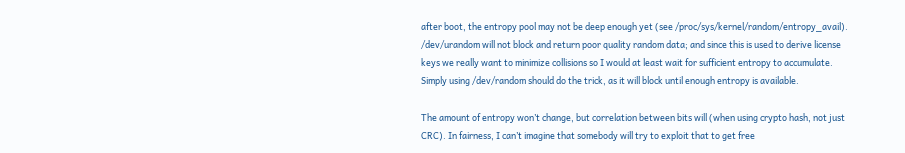after boot, the entropy pool may not be deep enough yet (see /proc/sys/kernel/random/entropy_avail). /dev/urandom will not block and return poor quality random data; and since this is used to derive license keys we really want to minimize collisions so I would at least wait for sufficient entropy to accumulate. Simply using /dev/random should do the trick, as it will block until enough entropy is available.

The amount of entropy won’t change, but correlation between bits will (when using crypto hash, not just CRC). In fairness, I can’t imagine that somebody will try to exploit that to get free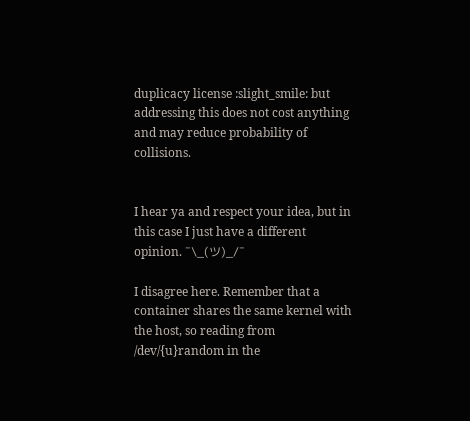duplicacy license :slight_smile: but addressing this does not cost anything and may reduce probability of collisions.


I hear ya and respect your idea, but in this case I just have a different opinion. ¯\_(ツ)_/¯

I disagree here. Remember that a container shares the same kernel with the host, so reading from /dev/{u}random in the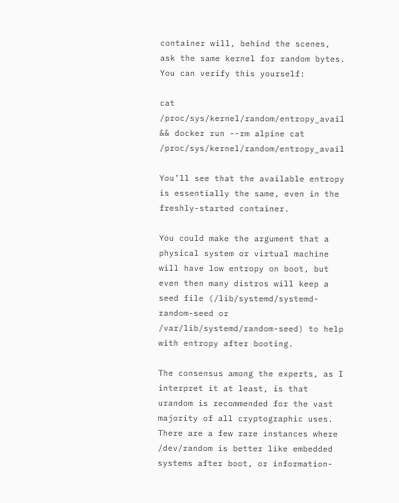container will, behind the scenes, ask the same kernel for random bytes. You can verify this yourself:

cat /proc/sys/kernel/random/entropy_avail && docker run --rm alpine cat /proc/sys/kernel/random/entropy_avail

You’ll see that the available entropy is essentially the same, even in the freshly-started container.

You could make the argument that a physical system or virtual machine will have low entropy on boot, but even then many distros will keep a seed file (/lib/systemd/systemd-random-seed or /var/lib/systemd/random-seed) to help with entropy after booting.

The consensus among the experts, as I interpret it at least, is that urandom is recommended for the vast majority of all cryptographic uses. There are a few rare instances where /dev/random is better like embedded systems after boot, or information-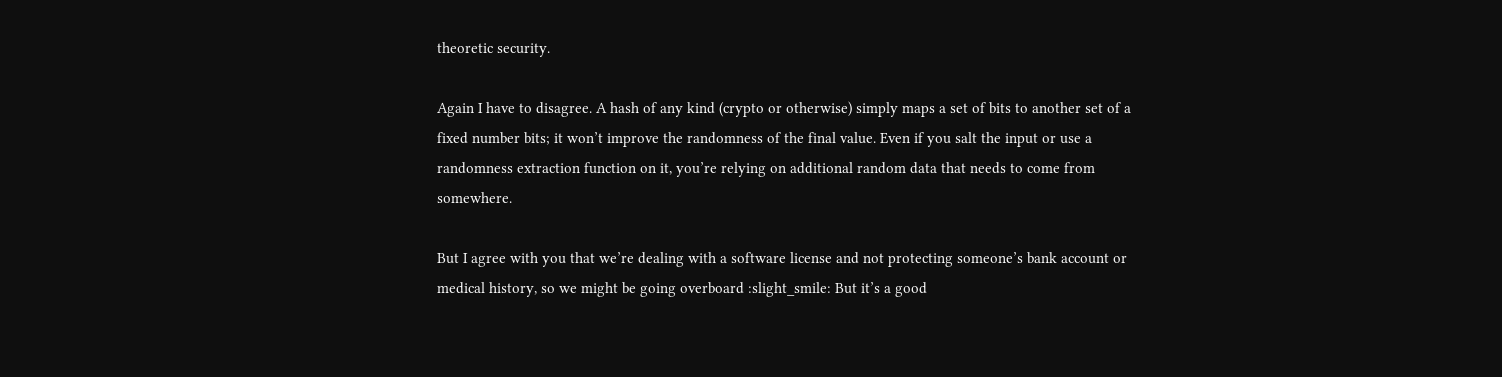theoretic security.

Again I have to disagree. A hash of any kind (crypto or otherwise) simply maps a set of bits to another set of a fixed number bits; it won’t improve the randomness of the final value. Even if you salt the input or use a randomness extraction function on it, you’re relying on additional random data that needs to come from somewhere.

But I agree with you that we’re dealing with a software license and not protecting someone’s bank account or medical history, so we might be going overboard :slight_smile: But it’s a good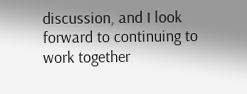discussion, and I look forward to continuing to work together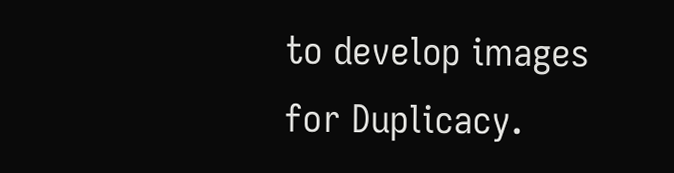to develop images for Duplicacy.